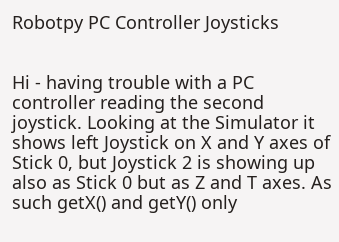Robotpy PC Controller Joysticks


Hi - having trouble with a PC controller reading the second joystick. Looking at the Simulator it shows left Joystick on X and Y axes of Stick 0, but Joystick 2 is showing up also as Stick 0 but as Z and T axes. As such getX() and getY() only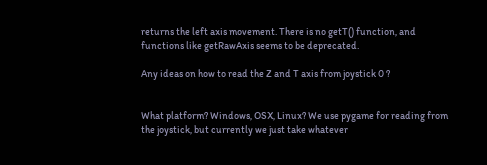returns the left axis movement. There is no getT() function, and functions like getRawAxis seems to be deprecated.

Any ideas on how to read the Z and T axis from joystick 0 ?


What platform? Windows, OSX, Linux? We use pygame for reading from the joystick, but currently we just take whatever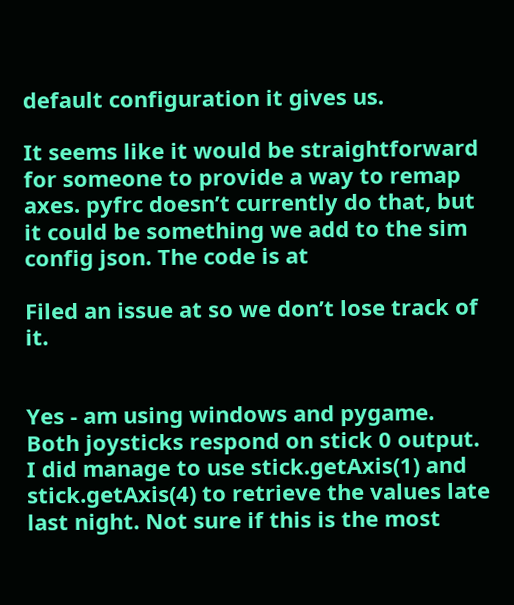default configuration it gives us.

It seems like it would be straightforward for someone to provide a way to remap axes. pyfrc doesn’t currently do that, but it could be something we add to the sim config json. The code is at

Filed an issue at so we don’t lose track of it.


Yes - am using windows and pygame. Both joysticks respond on stick 0 output. I did manage to use stick.getAxis(1) and stick.getAxis(4) to retrieve the values late last night. Not sure if this is the most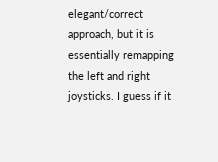elegant/correct approach, but it is essentially remapping the left and right joysticks. I guess if it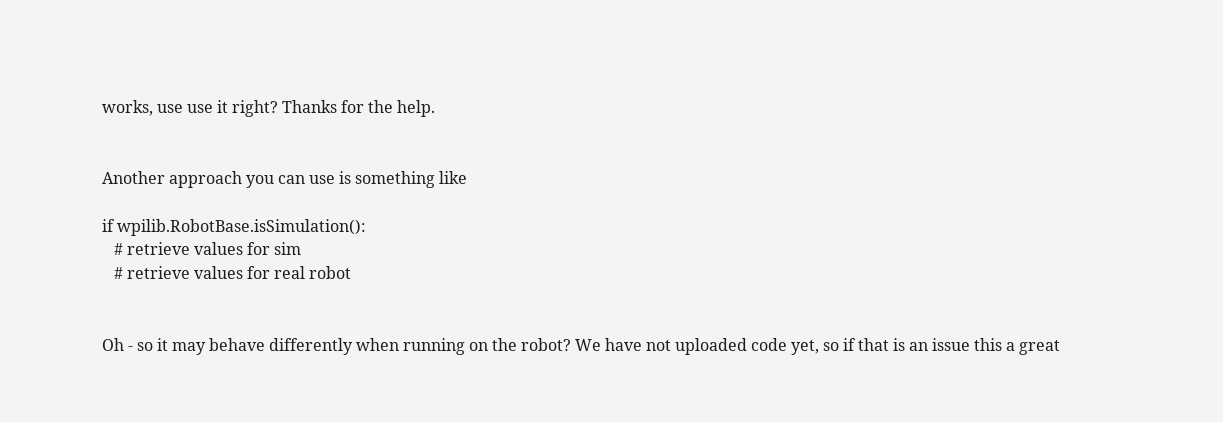works, use use it right? Thanks for the help.


Another approach you can use is something like

if wpilib.RobotBase.isSimulation():
   # retrieve values for sim
   # retrieve values for real robot


Oh - so it may behave differently when running on the robot? We have not uploaded code yet, so if that is an issue this a great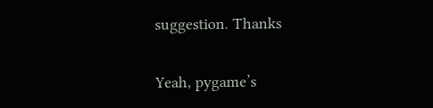suggestion. Thanks


Yeah, pygame’s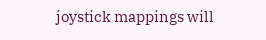joystick mappings will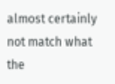almost certainly not match what the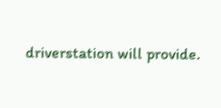driverstation will provide.